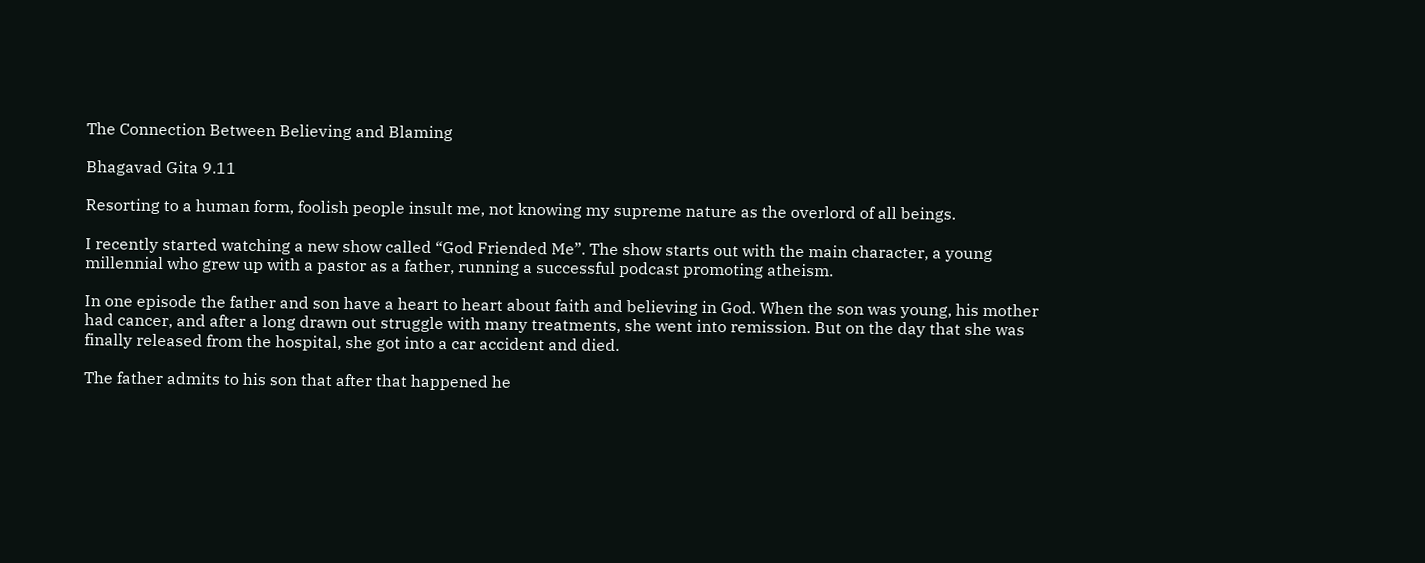The Connection Between Believing and Blaming

Bhagavad Gita 9.11

Resorting to a human form, foolish people insult me, not knowing my supreme nature as the overlord of all beings.

I recently started watching a new show called “God Friended Me”. The show starts out with the main character, a young millennial who grew up with a pastor as a father, running a successful podcast promoting atheism.

In one episode the father and son have a heart to heart about faith and believing in God. When the son was young, his mother had cancer, and after a long drawn out struggle with many treatments, she went into remission. But on the day that she was finally released from the hospital, she got into a car accident and died.

The father admits to his son that after that happened he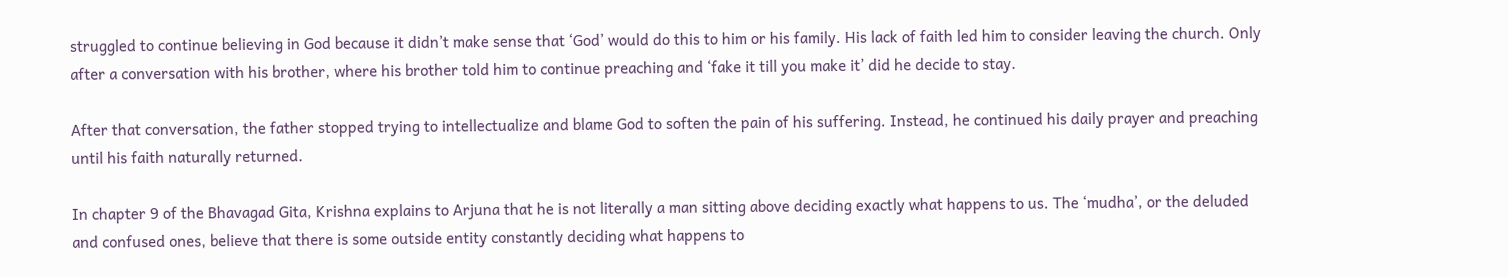struggled to continue believing in God because it didn’t make sense that ‘God’ would do this to him or his family. His lack of faith led him to consider leaving the church. Only after a conversation with his brother, where his brother told him to continue preaching and ‘fake it till you make it’ did he decide to stay.

After that conversation, the father stopped trying to intellectualize and blame God to soften the pain of his suffering. Instead, he continued his daily prayer and preaching until his faith naturally returned.

In chapter 9 of the Bhavagad Gita, Krishna explains to Arjuna that he is not literally a man sitting above deciding exactly what happens to us. The ‘mudha’, or the deluded and confused ones, believe that there is some outside entity constantly deciding what happens to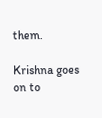them.

Krishna goes on to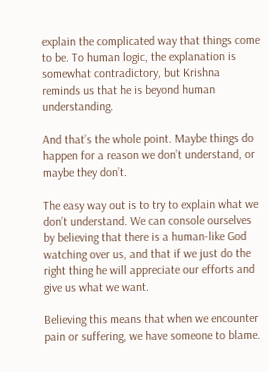explain the complicated way that things come to be. To human logic, the explanation is somewhat contradictory, but Krishna reminds us that he is beyond human understanding.

And that’s the whole point. Maybe things do happen for a reason we don’t understand, or maybe they don’t.

The easy way out is to try to explain what we don’t understand. We can console ourselves by believing that there is a human-like God watching over us, and that if we just do the right thing he will appreciate our efforts and give us what we want.

Believing this means that when we encounter pain or suffering, we have someone to blame.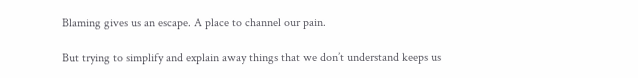Blaming gives us an escape. A place to channel our pain.

But trying to simplify and explain away things that we don’t understand keeps us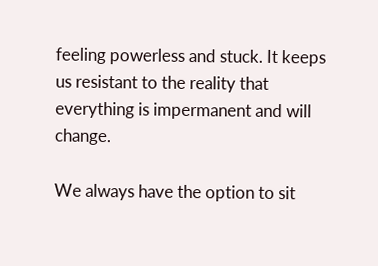feeling powerless and stuck. It keeps us resistant to the reality that everything is impermanent and will change.

We always have the option to sit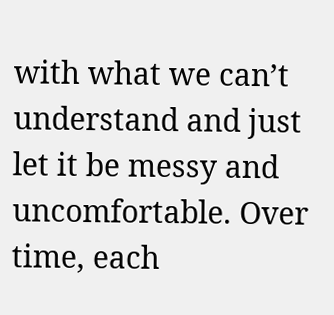with what we can’t understand and just let it be messy and uncomfortable. Over time, each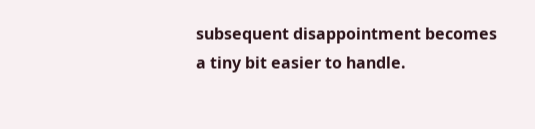subsequent disappointment becomes a tiny bit easier to handle.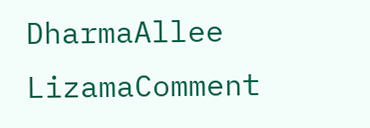DharmaAllee LizamaComment